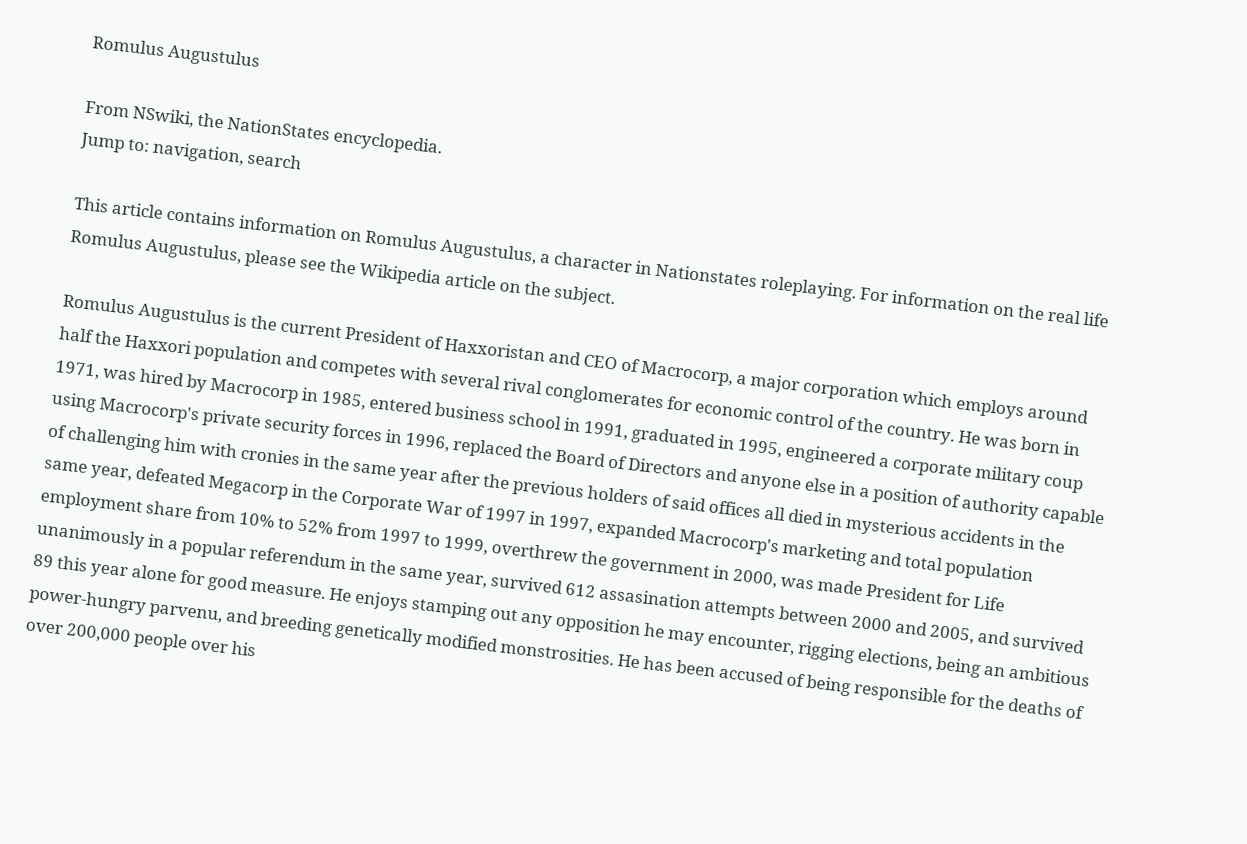Romulus Augustulus

From NSwiki, the NationStates encyclopedia.
Jump to: navigation, search

This article contains information on Romulus Augustulus, a character in Nationstates roleplaying. For information on the real life Romulus Augustulus, please see the Wikipedia article on the subject.

Romulus Augustulus is the current President of Haxxoristan and CEO of Macrocorp, a major corporation which employs around half the Haxxori population and competes with several rival conglomerates for economic control of the country. He was born in 1971, was hired by Macrocorp in 1985, entered business school in 1991, graduated in 1995, engineered a corporate military coup using Macrocorp's private security forces in 1996, replaced the Board of Directors and anyone else in a position of authority capable of challenging him with cronies in the same year after the previous holders of said offices all died in mysterious accidents in the same year, defeated Megacorp in the Corporate War of 1997 in 1997, expanded Macrocorp's marketing and total population employment share from 10% to 52% from 1997 to 1999, overthrew the government in 2000, was made President for Life unanimously in a popular referendum in the same year, survived 612 assasination attempts between 2000 and 2005, and survived 89 this year alone for good measure. He enjoys stamping out any opposition he may encounter, rigging elections, being an ambitious power-hungry parvenu, and breeding genetically modified monstrosities. He has been accused of being responsible for the deaths of over 200,000 people over his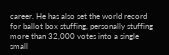career. He has also set the world record for ballot box stuffing, personally stuffing more than 32,000 votes into a single small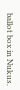ballot box in Nukus.